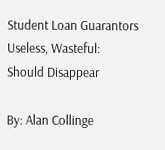Student Loan Guarantors Useless, Wasteful:
Should Disappear

By: Alan Collinge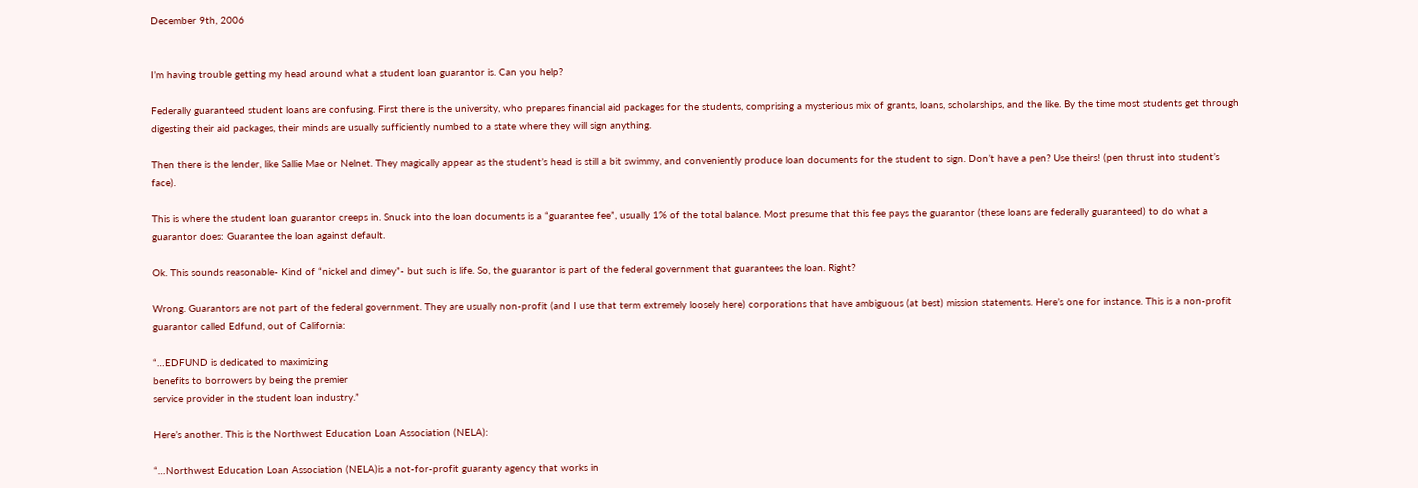December 9th, 2006


I’m having trouble getting my head around what a student loan guarantor is. Can you help?

Federally guaranteed student loans are confusing. First there is the university, who prepares financial aid packages for the students, comprising a mysterious mix of grants, loans, scholarships, and the like. By the time most students get through digesting their aid packages, their minds are usually sufficiently numbed to a state where they will sign anything.

Then there is the lender, like Sallie Mae or Nelnet. They magically appear as the student’s head is still a bit swimmy, and conveniently produce loan documents for the student to sign. Don’t have a pen? Use theirs! (pen thrust into student’s face).

This is where the student loan guarantor creeps in. Snuck into the loan documents is a “guarantee fee”, usually 1% of the total balance. Most presume that this fee pays the guarantor (these loans are federally guaranteed) to do what a guarantor does: Guarantee the loan against default.

Ok. This sounds reasonable- Kind of “nickel and dimey”- but such is life. So, the guarantor is part of the federal government that guarantees the loan. Right?

Wrong. Guarantors are not part of the federal government. They are usually non-profit (and I use that term extremely loosely here) corporations that have ambiguous (at best) mission statements. Here’s one for instance. This is a non-profit guarantor called Edfund, out of California:

“…EDFUND is dedicated to maximizing
benefits to borrowers by being the premier
service provider in the student loan industry.”

Here’s another. This is the Northwest Education Loan Association (NELA):

“…Northwest Education Loan Association (NELA)is a not-for-profit guaranty agency that works in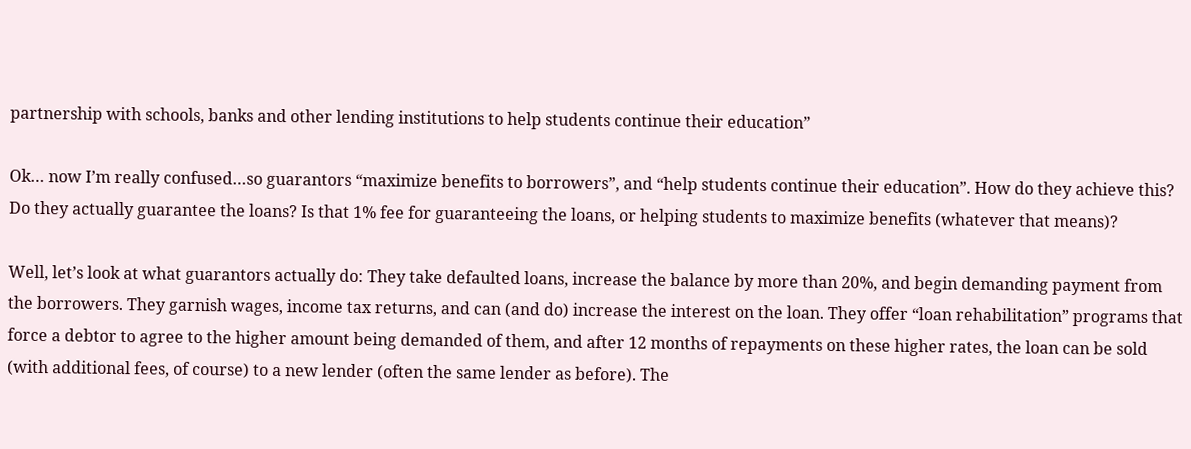partnership with schools, banks and other lending institutions to help students continue their education”

Ok… now I’m really confused…so guarantors “maximize benefits to borrowers”, and “help students continue their education”. How do they achieve this? Do they actually guarantee the loans? Is that 1% fee for guaranteeing the loans, or helping students to maximize benefits (whatever that means)?

Well, let’s look at what guarantors actually do: They take defaulted loans, increase the balance by more than 20%, and begin demanding payment from the borrowers. They garnish wages, income tax returns, and can (and do) increase the interest on the loan. They offer “loan rehabilitation” programs that force a debtor to agree to the higher amount being demanded of them, and after 12 months of repayments on these higher rates, the loan can be sold (with additional fees, of course) to a new lender (often the same lender as before). The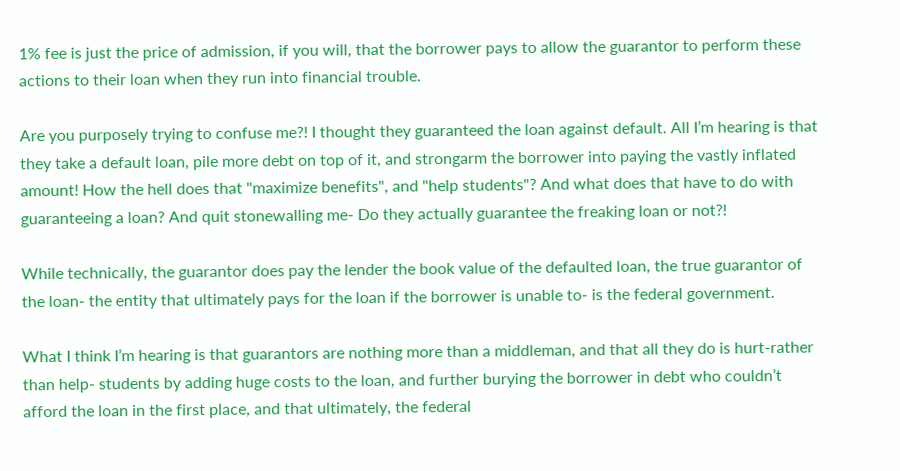1% fee is just the price of admission, if you will, that the borrower pays to allow the guarantor to perform these actions to their loan when they run into financial trouble.

Are you purposely trying to confuse me?! I thought they guaranteed the loan against default. All I’m hearing is that they take a default loan, pile more debt on top of it, and strongarm the borrower into paying the vastly inflated amount! How the hell does that "maximize benefits", and "help students"? And what does that have to do with guaranteeing a loan? And quit stonewalling me- Do they actually guarantee the freaking loan or not?!

While technically, the guarantor does pay the lender the book value of the defaulted loan, the true guarantor of the loan- the entity that ultimately pays for the loan if the borrower is unable to- is the federal government.

What I think I’m hearing is that guarantors are nothing more than a middleman, and that all they do is hurt-rather than help- students by adding huge costs to the loan, and further burying the borrower in debt who couldn’t afford the loan in the first place, and that ultimately, the federal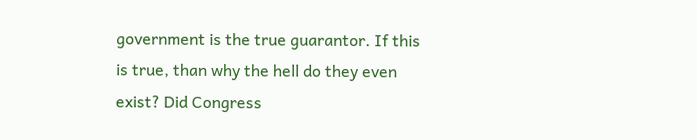government is the true guarantor. If this is true, than why the hell do they even exist? Did Congress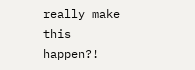really make this happen?!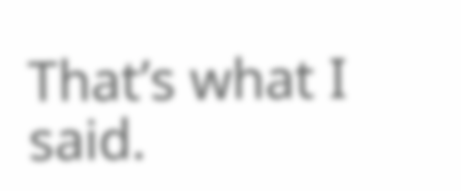That’s what I said.